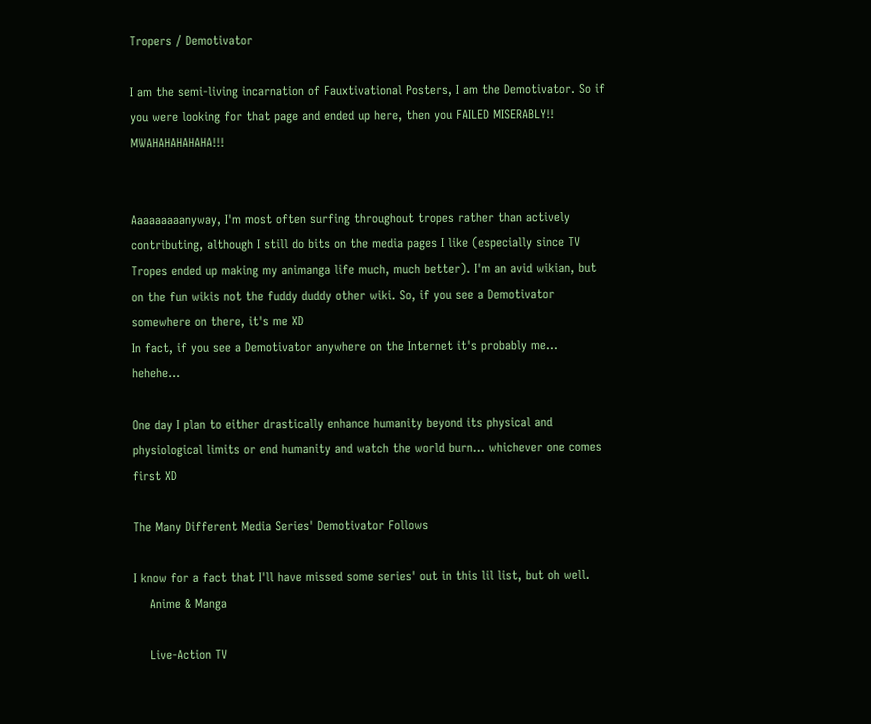Tropers / Demotivator

I am the semi-living incarnation of Fauxtivational Posters, I am the Demotivator. So if you were looking for that page and ended up here, then you FAILED MISERABLY!! MWAHAHAHAHAHA!!!


Aaaaaaaaanyway, I'm most often surfing throughout tropes rather than actively contributing, although I still do bits on the media pages I like (especially since TV Tropes ended up making my animanga life much, much better). I'm an avid wikian, but on the fun wikis not the fuddy duddy other wiki. So, if you see a Demotivator somewhere on there, it's me XD
In fact, if you see a Demotivator anywhere on the Internet it's probably me... hehehe...

One day I plan to either drastically enhance humanity beyond its physical and physiological limits or end humanity and watch the world burn... whichever one comes first XD

The Many Different Media Series' Demotivator Follows

I know for a fact that I'll have missed some series' out in this lil list, but oh well.
    Anime & Manga

    Live-Action TV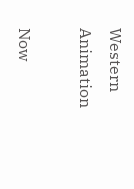Western Animation

Now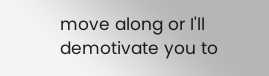move along or I'll demotivate you to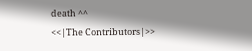death ^^
<<|The Contributors|>>